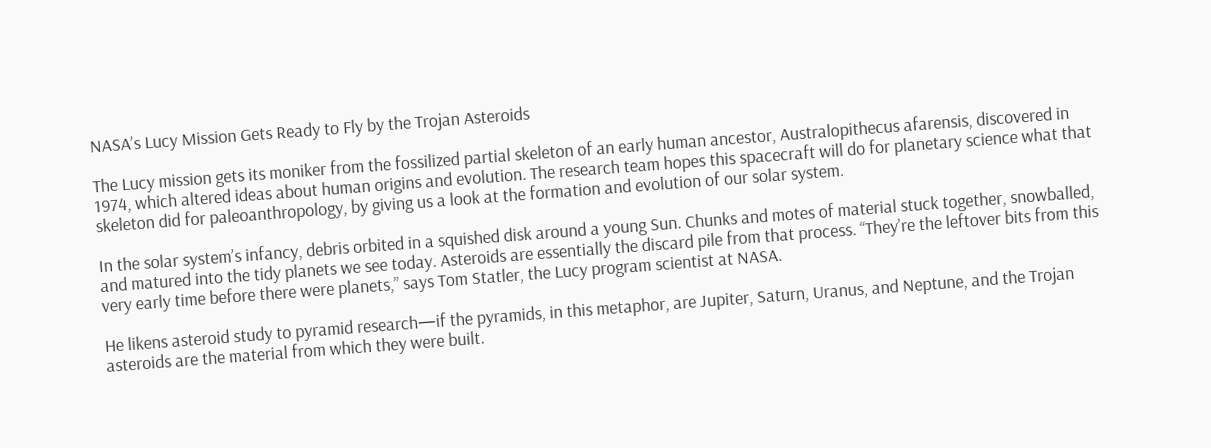NASA’s Lucy Mission Gets Ready to Fly by the Trojan Asteroids

The Lucy mission gets its moniker from the fossilized partial skeleton of an early human ancestor, Australopithecus afarensis, discovered in 1974, which altered ideas about human origins and evolution. The research team hopes this spacecraft will do for planetary science what that skeleton did for paleoanthropology, by giving us a look at the formation and evolution of our solar system.

In the solar system’s infancy, debris orbited in a squished disk around a young Sun. Chunks and motes of material stuck together, snowballed, and matured into the tidy planets we see today. Asteroids are essentially the discard pile from that process. “They’re the leftover bits from this very early time before there were planets,” says Tom Statler, the Lucy program scientist at NASA.

He likens asteroid study to pyramid research—if the pyramids, in this metaphor, are Jupiter, Saturn, Uranus, and Neptune, and the Trojan asteroids are the material from which they were built.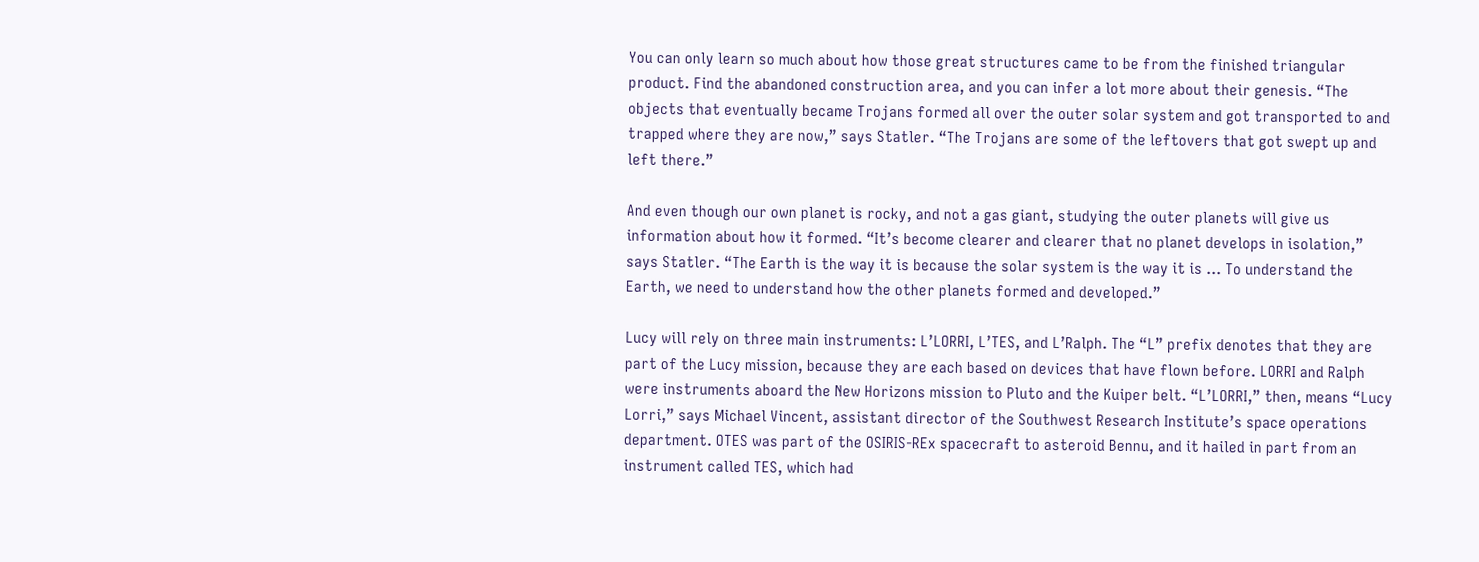You can only learn so much about how those great structures came to be from the finished triangular product. Find the abandoned construction area, and you can infer a lot more about their genesis. “The objects that eventually became Trojans formed all over the outer solar system and got transported to and trapped where they are now,” says Statler. “The Trojans are some of the leftovers that got swept up and left there.”

And even though our own planet is rocky, and not a gas giant, studying the outer planets will give us information about how it formed. “It’s become clearer and clearer that no planet develops in isolation,” says Statler. “The Earth is the way it is because the solar system is the way it is … To understand the Earth, we need to understand how the other planets formed and developed.”

Lucy will rely on three main instruments: L’LORRI, L’TES, and L’Ralph. The “L” prefix denotes that they are part of the Lucy mission, because they are each based on devices that have flown before. LORRI and Ralph were instruments aboard the New Horizons mission to Pluto and the Kuiper belt. “L’LORRI,” then, means “Lucy Lorri,” says Michael Vincent, assistant director of the Southwest Research Institute’s space operations department. OTES was part of the OSIRIS-REx spacecraft to asteroid Bennu, and it hailed in part from an instrument called TES, which had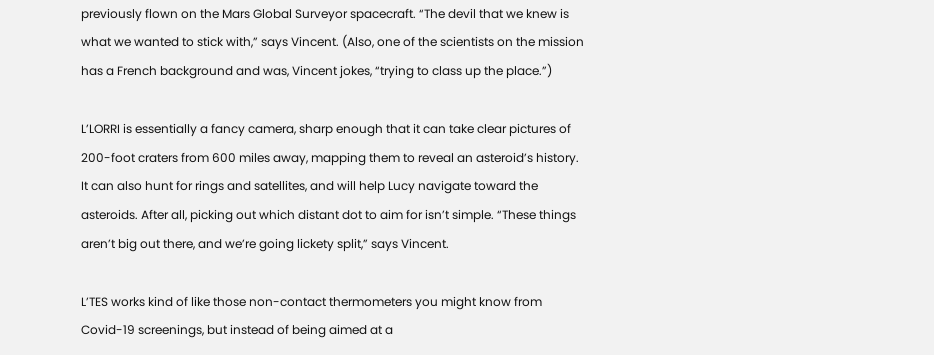previously flown on the Mars Global Surveyor spacecraft. “The devil that we knew is what we wanted to stick with,” says Vincent. (Also, one of the scientists on the mission has a French background and was, Vincent jokes, “trying to class up the place.”)

L’LORRI is essentially a fancy camera, sharp enough that it can take clear pictures of 200-foot craters from 600 miles away, mapping them to reveal an asteroid’s history. It can also hunt for rings and satellites, and will help Lucy navigate toward the asteroids. After all, picking out which distant dot to aim for isn’t simple. “These things aren’t big out there, and we’re going lickety split,” says Vincent.

L’TES works kind of like those non-contact thermometers you might know from Covid-19 screenings, but instead of being aimed at a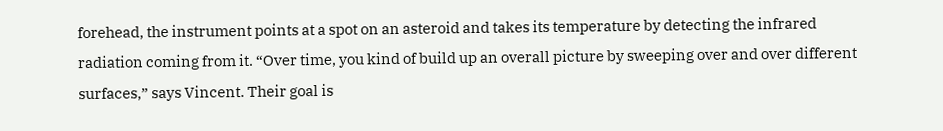forehead, the instrument points at a spot on an asteroid and takes its temperature by detecting the infrared radiation coming from it. “Over time, you kind of build up an overall picture by sweeping over and over different surfaces,” says Vincent. Their goal is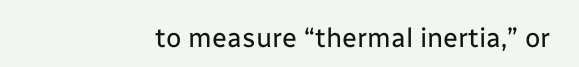to measure “thermal inertia,” or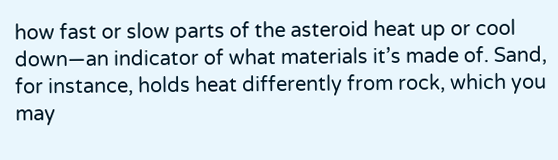how fast or slow parts of the asteroid heat up or cool down—an indicator of what materials it’s made of. Sand, for instance, holds heat differently from rock, which you may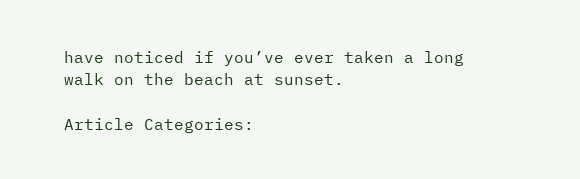have noticed if you’ve ever taken a long walk on the beach at sunset.

Article Categories: